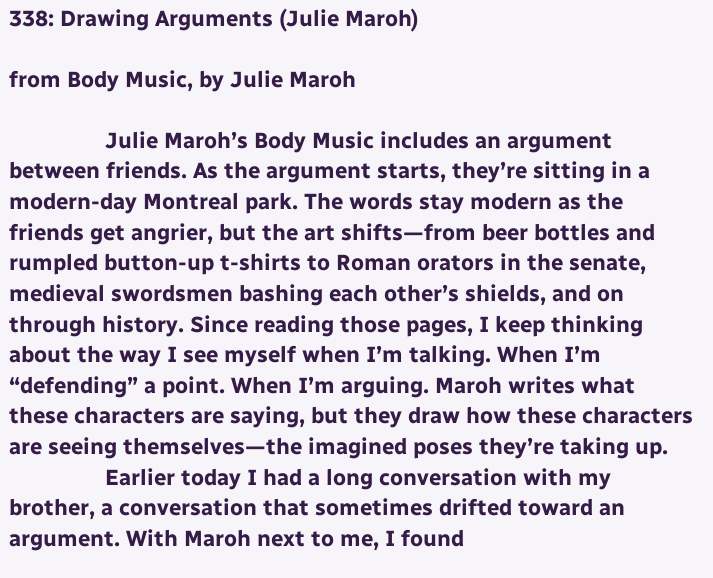338: Drawing Arguments (Julie Maroh)

from Body Music, by Julie Maroh

                Julie Maroh’s Body Music includes an argument between friends. As the argument starts, they’re sitting in a modern-day Montreal park. The words stay modern as the friends get angrier, but the art shifts—from beer bottles and rumpled button-up t-shirts to Roman orators in the senate, medieval swordsmen bashing each other’s shields, and on through history. Since reading those pages, I keep thinking about the way I see myself when I’m talking. When I’m “defending” a point. When I’m arguing. Maroh writes what these characters are saying, but they draw how these characters are seeing themselves—the imagined poses they’re taking up.
                Earlier today I had a long conversation with my brother, a conversation that sometimes drifted toward an argument. With Maroh next to me, I found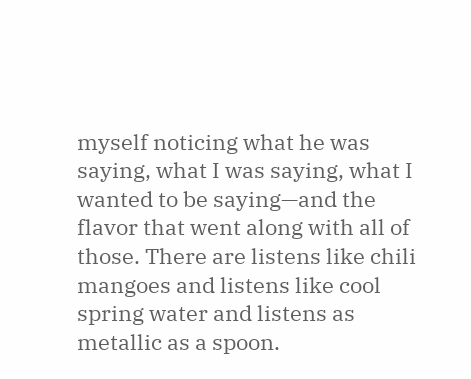myself noticing what he was saying, what I was saying, what I wanted to be saying—and the flavor that went along with all of those. There are listens like chili mangoes and listens like cool spring water and listens as metallic as a spoon.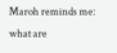Maroh reminds me: what are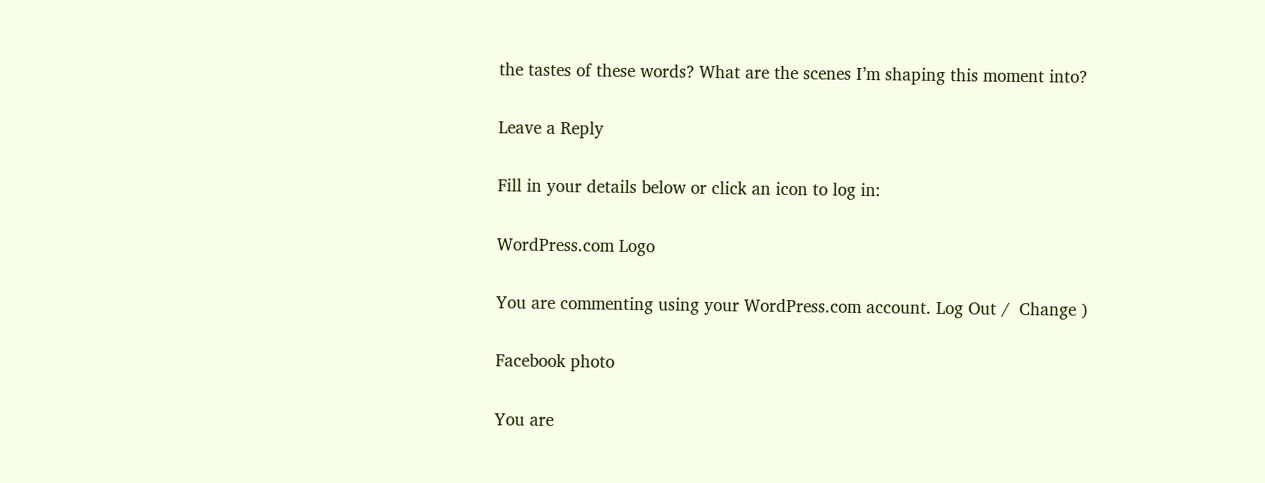the tastes of these words? What are the scenes I’m shaping this moment into?

Leave a Reply

Fill in your details below or click an icon to log in:

WordPress.com Logo

You are commenting using your WordPress.com account. Log Out /  Change )

Facebook photo

You are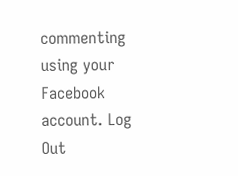commenting using your Facebook account. Log Out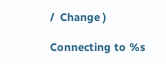/  Change )

Connecting to %s